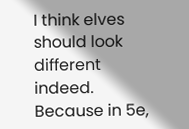I think elves should look different indeed. Because in 5e,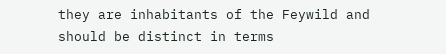they are inhabitants of the Feywild and should be distinct in terms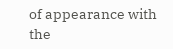of appearance with the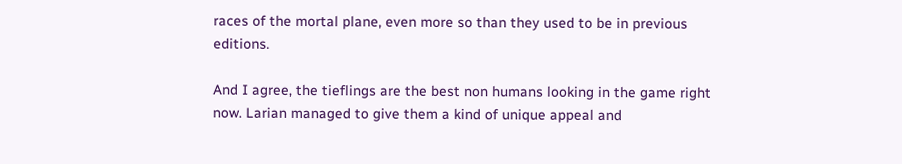races of the mortal plane, even more so than they used to be in previous editions.

And I agree, the tieflings are the best non humans looking in the game right now. Larian managed to give them a kind of unique appeal and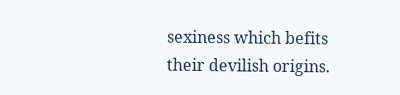sexiness which befits their devilish origins.